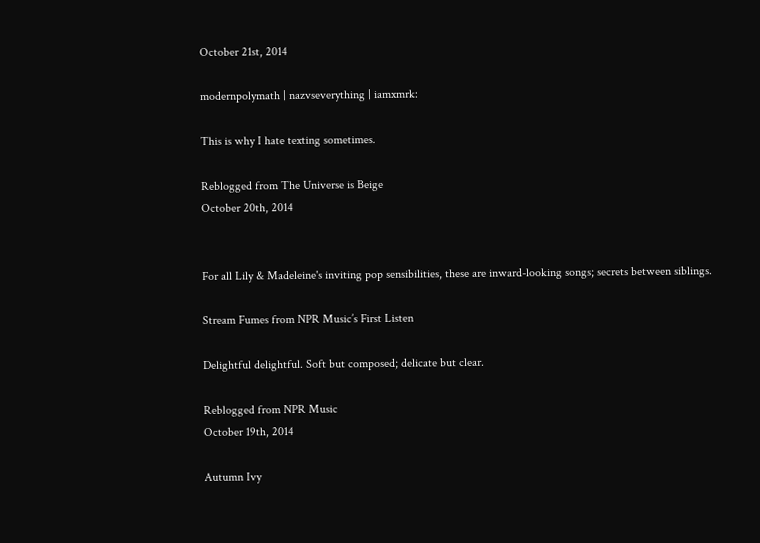October 21st, 2014

modernpolymath | nazvseverything | iamxmrk:

This is why I hate texting sometimes.

Reblogged from The Universe is Beige
October 20th, 2014


For all Lily & Madeleine's inviting pop sensibilities, these are inward-looking songs; secrets between siblings.

Stream Fumes from NPR Music’s First Listen

Delightful delightful. Soft but composed; delicate but clear.

Reblogged from NPR Music
October 19th, 2014

Autumn Ivy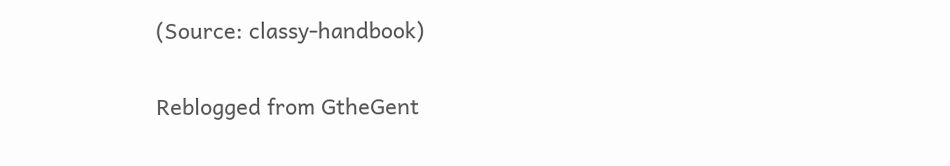(Source: classy-handbook)

Reblogged from GtheGent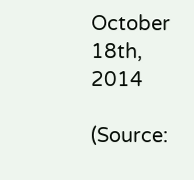October 18th, 2014

(Source: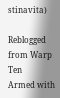stinavita)

Reblogged from Warp Ten
Armed with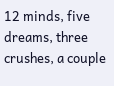12 minds, five dreams, three crushes, a couple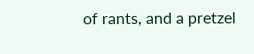of rants, and a pretzel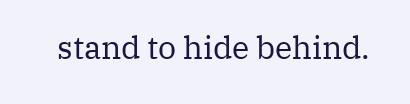stand to hide behind.